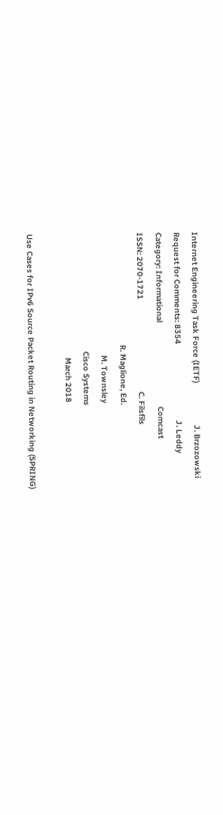Internet Engineering Task Force (IETF)                     J. Brzozowski
Request for Comments: 8354                                      J. Leddy
Category: Informational                                          Comcast
ISSN: 2070-1721                                              C. Filsfils
                                                        R. Maglione, Ed.
                                                             M. Townsley
                                                           Cisco Systems
                                                              March 2018

Use Cases for IPv6 Source Packet Routing in Networking (SPRING)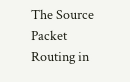The Source Packet Routing in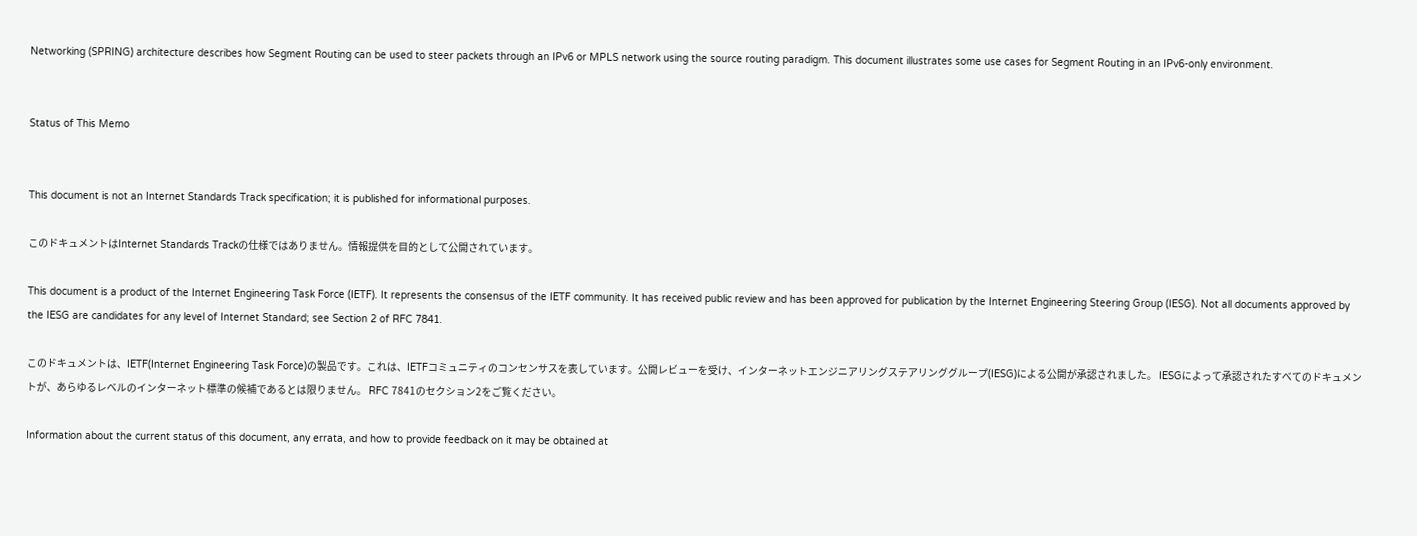Networking (SPRING) architecture describes how Segment Routing can be used to steer packets through an IPv6 or MPLS network using the source routing paradigm. This document illustrates some use cases for Segment Routing in an IPv6-only environment.


Status of This Memo


This document is not an Internet Standards Track specification; it is published for informational purposes.

このドキュメントはInternet Standards Trackの仕様ではありません。情報提供を目的として公開されています。

This document is a product of the Internet Engineering Task Force (IETF). It represents the consensus of the IETF community. It has received public review and has been approved for publication by the Internet Engineering Steering Group (IESG). Not all documents approved by the IESG are candidates for any level of Internet Standard; see Section 2 of RFC 7841.

このドキュメントは、IETF(Internet Engineering Task Force)の製品です。これは、IETFコミュニティのコンセンサスを表しています。公開レビューを受け、インターネットエンジニアリングステアリンググループ(IESG)による公開が承認されました。 IESGによって承認されたすべてのドキュメントが、あらゆるレベルのインターネット標準の候補であるとは限りません。 RFC 7841のセクション2をご覧ください。

Information about the current status of this document, any errata, and how to provide feedback on it may be obtained at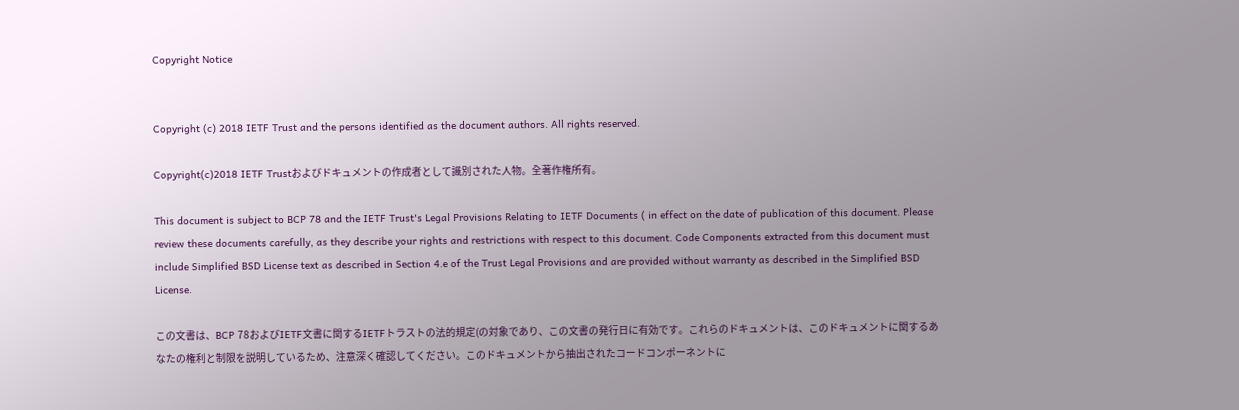Copyright Notice


Copyright (c) 2018 IETF Trust and the persons identified as the document authors. All rights reserved.

Copyright(c)2018 IETF Trustおよびドキュメントの作成者として識別された人物。全著作権所有。

This document is subject to BCP 78 and the IETF Trust's Legal Provisions Relating to IETF Documents ( in effect on the date of publication of this document. Please review these documents carefully, as they describe your rights and restrictions with respect to this document. Code Components extracted from this document must include Simplified BSD License text as described in Section 4.e of the Trust Legal Provisions and are provided without warranty as described in the Simplified BSD License.

この文書は、BCP 78およびIETF文書に関するIETFトラストの法的規定(の対象であり、この文書の発行日に有効です。これらのドキュメントは、このドキュメントに関するあなたの権利と制限を説明しているため、注意深く確認してください。このドキュメントから抽出されたコードコンポーネントに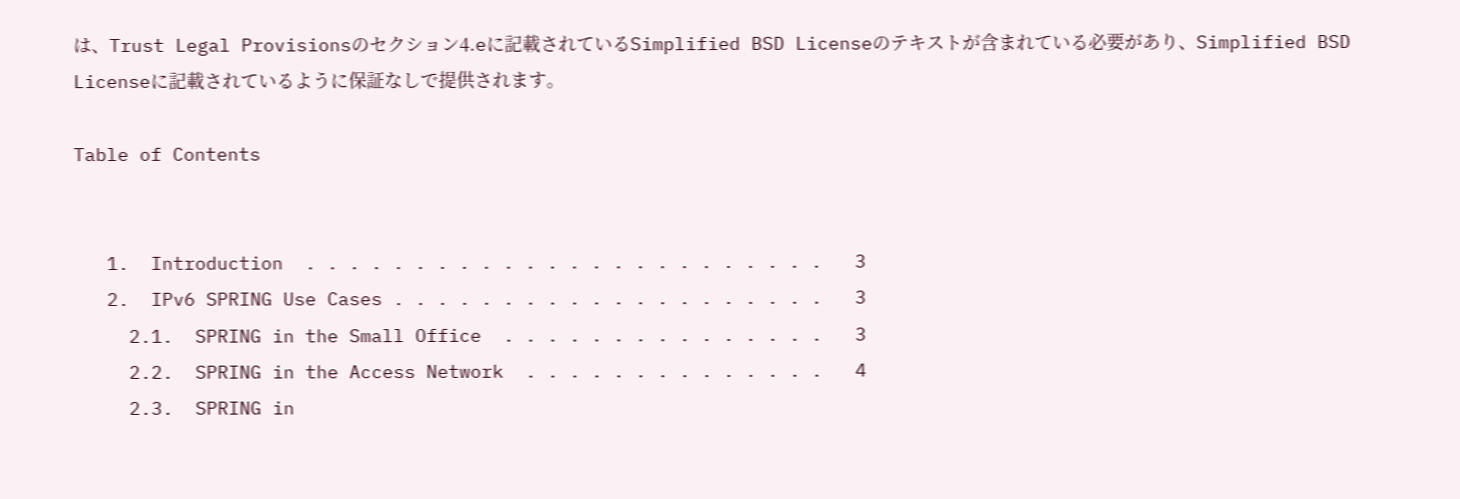は、Trust Legal Provisionsのセクション4.eに記載されているSimplified BSD Licenseのテキストが含まれている必要があり、Simplified BSD Licenseに記載されているように保証なしで提供されます。

Table of Contents


   1.  Introduction  . . . . . . . . . . . . . . . . . . . . . . . .   3
   2.  IPv6 SPRING Use Cases . . . . . . . . . . . . . . . . . . . .   3
     2.1.  SPRING in the Small Office  . . . . . . . . . . . . . . .   3
     2.2.  SPRING in the Access Network  . . . . . . . . . . . . . .   4
     2.3.  SPRING in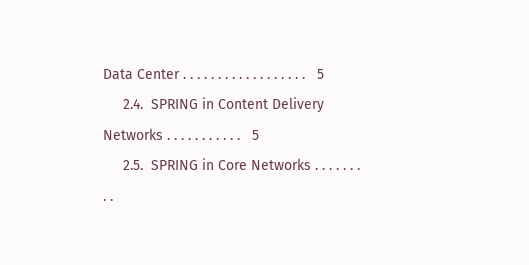Data Center . . . . . . . . . . . . . . . . . .   5
     2.4.  SPRING in Content Delivery Networks . . . . . . . . . . .   5
     2.5.  SPRING in Core Networks . . . . . . . . .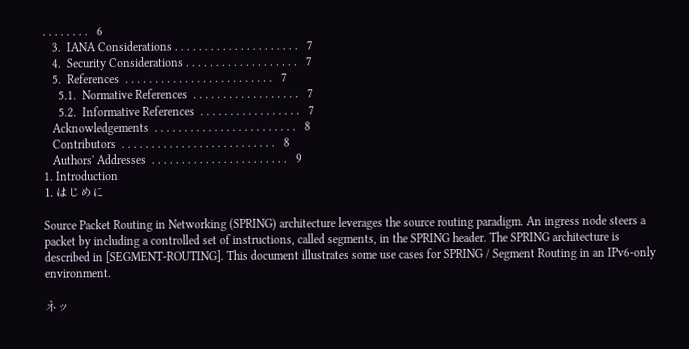. . . . . . . .   6
   3.  IANA Considerations . . . . . . . . . . . . . . . . . . . . .   7
   4.  Security Considerations . . . . . . . . . . . . . . . . . . .   7
   5.  References  . . . . . . . . . . . . . . . . . . . . . . . . .   7
     5.1.  Normative References  . . . . . . . . . . . . . . . . . .   7
     5.2.  Informative References  . . . . . . . . . . . . . . . . .   7
   Acknowledgements  . . . . . . . . . . . . . . . . . . . . . . . .   8
   Contributors  . . . . . . . . . . . . . . . . . . . . . . . . . .   8
   Authors' Addresses  . . . . . . . . . . . . . . . . . . . . . . .   9
1. Introduction
1. はじめに

Source Packet Routing in Networking (SPRING) architecture leverages the source routing paradigm. An ingress node steers a packet by including a controlled set of instructions, called segments, in the SPRING header. The SPRING architecture is described in [SEGMENT-ROUTING]. This document illustrates some use cases for SPRING / Segment Routing in an IPv6-only environment.

ネッ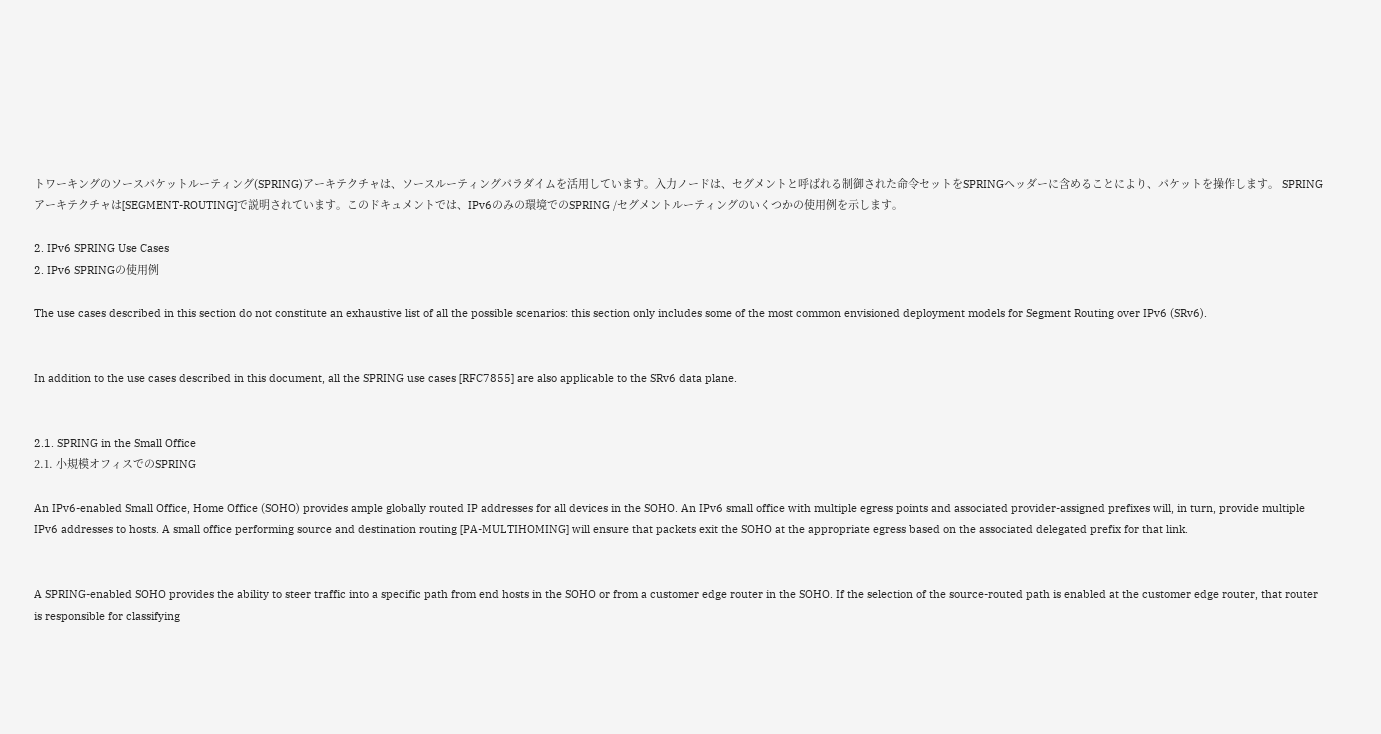トワーキングのソースパケットルーティング(SPRING)アーキテクチャは、ソースルーティングパラダイムを活用しています。入力ノードは、セグメントと呼ばれる制御された命令セットをSPRINGヘッダーに含めることにより、パケットを操作します。 SPRINGアーキテクチャは[SEGMENT-ROUTING]で説明されています。このドキュメントでは、IPv6のみの環境でのSPRING /セグメントルーティングのいくつかの使用例を示します。

2. IPv6 SPRING Use Cases
2. IPv6 SPRINGの使用例

The use cases described in this section do not constitute an exhaustive list of all the possible scenarios: this section only includes some of the most common envisioned deployment models for Segment Routing over IPv6 (SRv6).


In addition to the use cases described in this document, all the SPRING use cases [RFC7855] are also applicable to the SRv6 data plane.


2.1. SPRING in the Small Office
2.1. 小規模オフィスでのSPRING

An IPv6-enabled Small Office, Home Office (SOHO) provides ample globally routed IP addresses for all devices in the SOHO. An IPv6 small office with multiple egress points and associated provider-assigned prefixes will, in turn, provide multiple IPv6 addresses to hosts. A small office performing source and destination routing [PA-MULTIHOMING] will ensure that packets exit the SOHO at the appropriate egress based on the associated delegated prefix for that link.


A SPRING-enabled SOHO provides the ability to steer traffic into a specific path from end hosts in the SOHO or from a customer edge router in the SOHO. If the selection of the source-routed path is enabled at the customer edge router, that router is responsible for classifying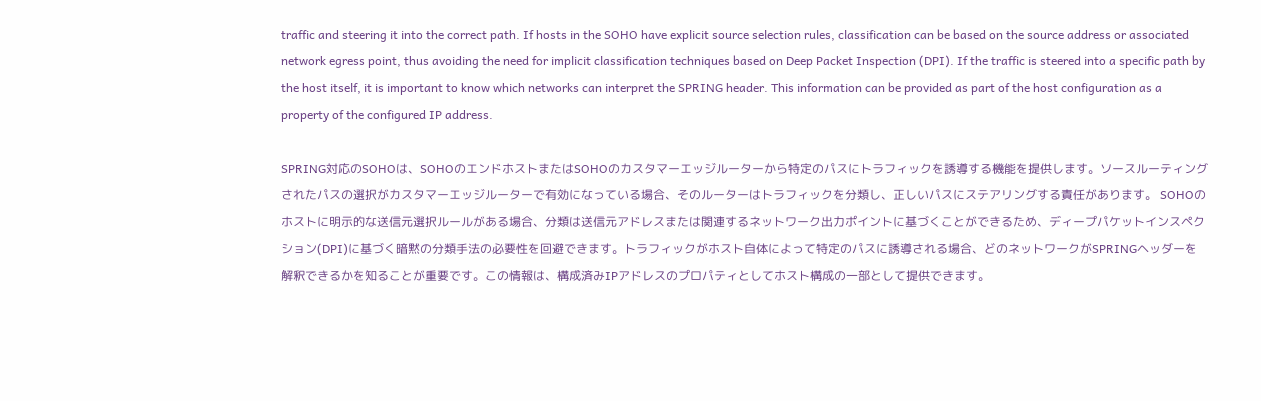traffic and steering it into the correct path. If hosts in the SOHO have explicit source selection rules, classification can be based on the source address or associated network egress point, thus avoiding the need for implicit classification techniques based on Deep Packet Inspection (DPI). If the traffic is steered into a specific path by the host itself, it is important to know which networks can interpret the SPRING header. This information can be provided as part of the host configuration as a property of the configured IP address.

SPRING対応のSOHOは、SOHOのエンドホストまたはSOHOのカスタマーエッジルーターから特定のパスにトラフィックを誘導する機能を提供します。ソースルーティングされたパスの選択がカスタマーエッジルーターで有効になっている場合、そのルーターはトラフィックを分類し、正しいパスにステアリングする責任があります。 SOHOのホストに明示的な送信元選択ルールがある場合、分類は送信元アドレスまたは関連するネットワーク出力ポイントに基づくことができるため、ディープパケットインスペクション(DPI)に基づく暗黙の分類手法の必要性を回避できます。トラフィックがホスト自体によって特定のパスに誘導される場合、どのネットワークがSPRINGヘッダーを解釈できるかを知ることが重要です。この情報は、構成済みIPアドレスのプロパティとしてホスト構成の一部として提供できます。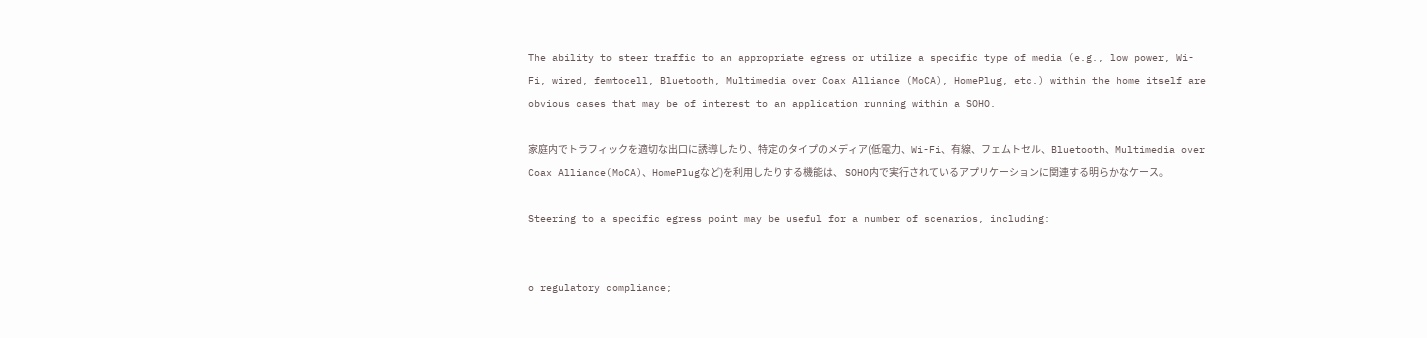The ability to steer traffic to an appropriate egress or utilize a specific type of media (e.g., low power, Wi-Fi, wired, femtocell, Bluetooth, Multimedia over Coax Alliance (MoCA), HomePlug, etc.) within the home itself are obvious cases that may be of interest to an application running within a SOHO.

家庭内でトラフィックを適切な出口に誘導したり、特定のタイプのメディア(低電力、Wi-Fi、有線、フェムトセル、Bluetooth、Multimedia over Coax Alliance(MoCA)、HomePlugなど)を利用したりする機能は、 SOHO内で実行されているアプリケーションに関連する明らかなケース。

Steering to a specific egress point may be useful for a number of scenarios, including:


o regulatory compliance;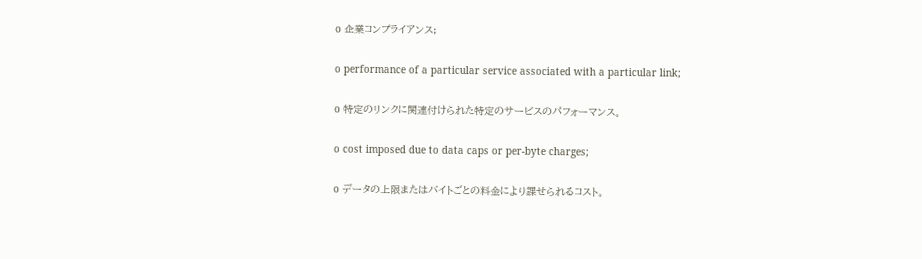o 企業コンプライアンス;

o performance of a particular service associated with a particular link;

o 特定のリンクに関連付けられた特定のサービスのパフォーマンス。

o cost imposed due to data caps or per-byte charges;

o データの上限またはバイトごとの料金により課せられるコスト。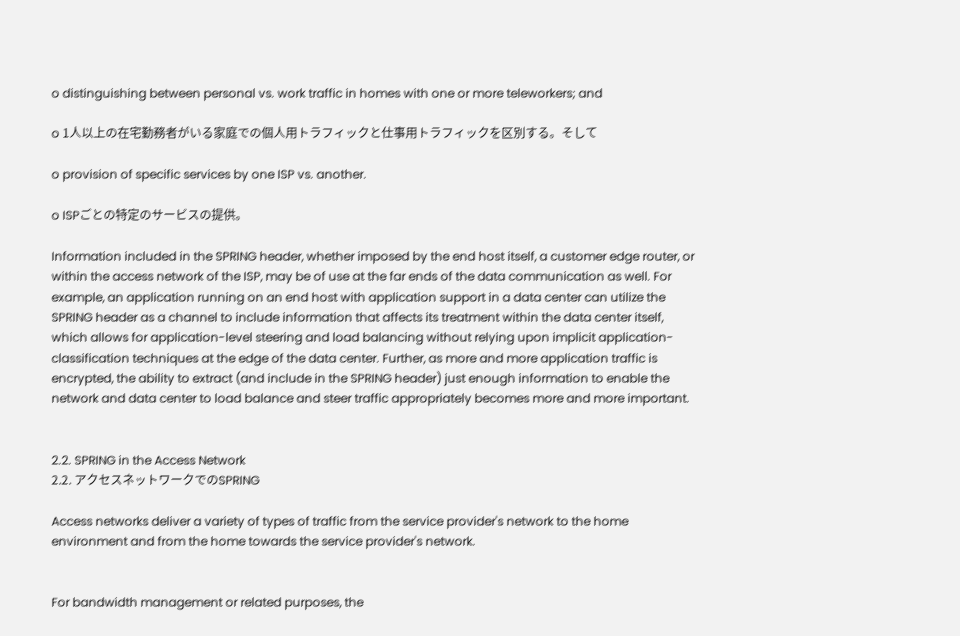o distinguishing between personal vs. work traffic in homes with one or more teleworkers; and

o 1人以上の在宅勤務者がいる家庭での個人用トラフィックと仕事用トラフィックを区別する。そして

o provision of specific services by one ISP vs. another.

o ISPごとの特定のサービスの提供。

Information included in the SPRING header, whether imposed by the end host itself, a customer edge router, or within the access network of the ISP, may be of use at the far ends of the data communication as well. For example, an application running on an end host with application support in a data center can utilize the SPRING header as a channel to include information that affects its treatment within the data center itself, which allows for application-level steering and load balancing without relying upon implicit application-classification techniques at the edge of the data center. Further, as more and more application traffic is encrypted, the ability to extract (and include in the SPRING header) just enough information to enable the network and data center to load balance and steer traffic appropriately becomes more and more important.


2.2. SPRING in the Access Network
2.2. アクセスネットワークでのSPRING

Access networks deliver a variety of types of traffic from the service provider's network to the home environment and from the home towards the service provider's network.


For bandwidth management or related purposes, the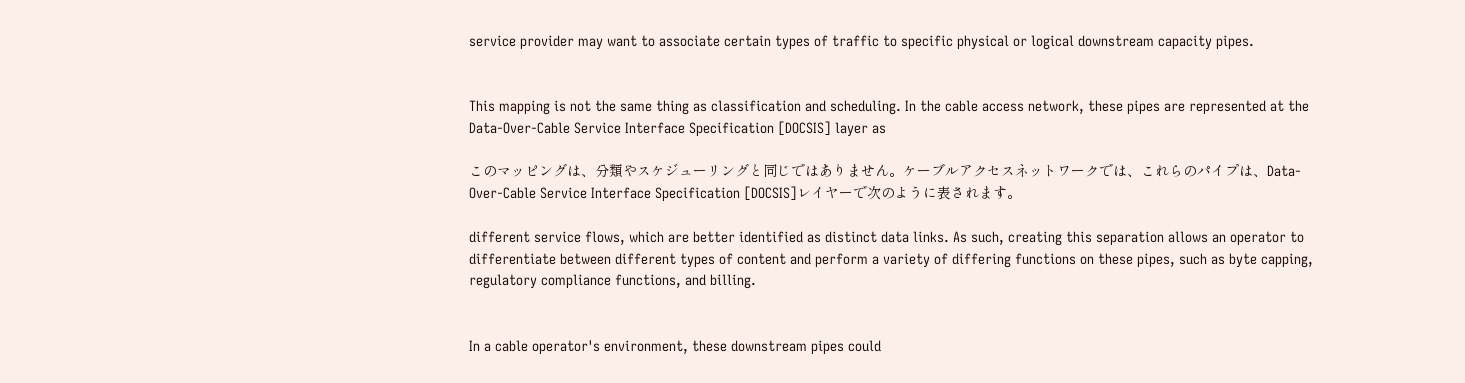service provider may want to associate certain types of traffic to specific physical or logical downstream capacity pipes.


This mapping is not the same thing as classification and scheduling. In the cable access network, these pipes are represented at the Data-Over-Cable Service Interface Specification [DOCSIS] layer as

このマッピングは、分類やスケジューリングと同じではありません。ケーブルアクセスネットワークでは、これらのパイプは、Data-Over-Cable Service Interface Specification [DOCSIS]レイヤーで次のように表されます。

different service flows, which are better identified as distinct data links. As such, creating this separation allows an operator to differentiate between different types of content and perform a variety of differing functions on these pipes, such as byte capping, regulatory compliance functions, and billing.


In a cable operator's environment, these downstream pipes could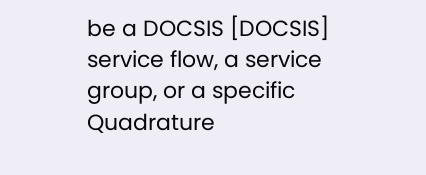be a DOCSIS [DOCSIS] service flow, a service group, or a specific Quadrature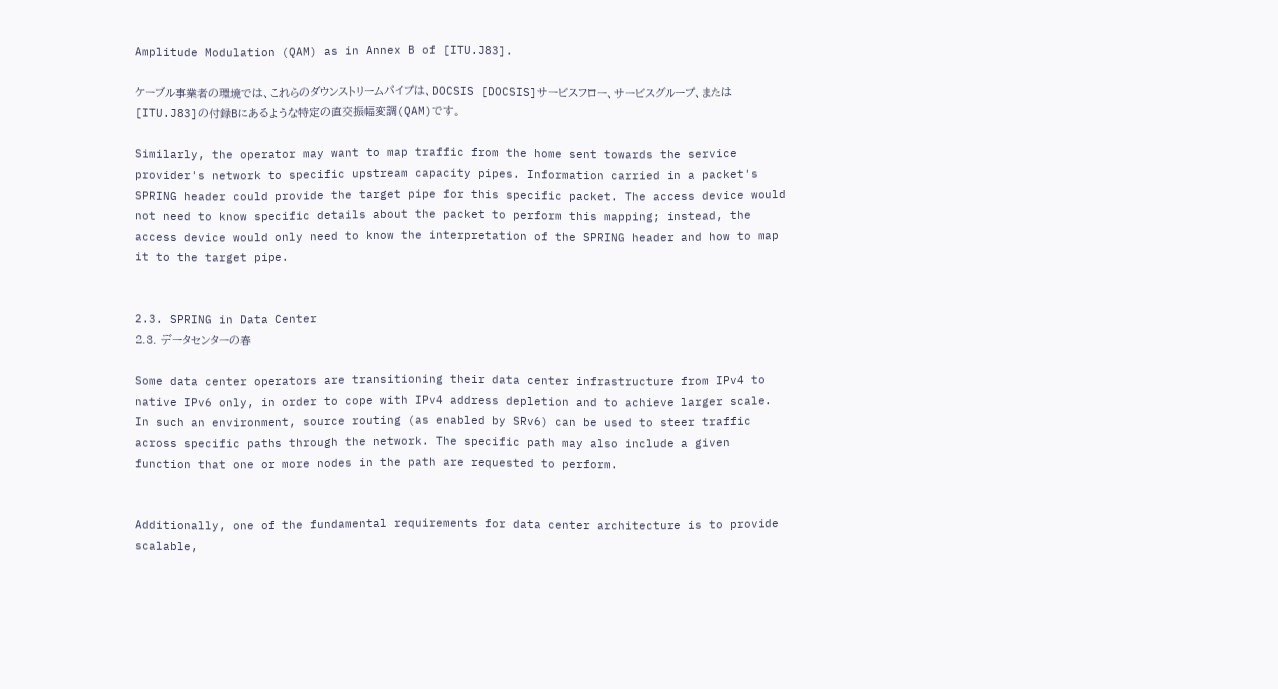Amplitude Modulation (QAM) as in Annex B of [ITU.J83].

ケーブル事業者の環境では、これらのダウンストリームパイプは、DOCSIS [DOCSIS]サービスフロー、サービスグループ、または[ITU.J83]の付録Bにあるような特定の直交振幅変調(QAM)です。

Similarly, the operator may want to map traffic from the home sent towards the service provider's network to specific upstream capacity pipes. Information carried in a packet's SPRING header could provide the target pipe for this specific packet. The access device would not need to know specific details about the packet to perform this mapping; instead, the access device would only need to know the interpretation of the SPRING header and how to map it to the target pipe.


2.3. SPRING in Data Center
2.3. データセンターの春

Some data center operators are transitioning their data center infrastructure from IPv4 to native IPv6 only, in order to cope with IPv4 address depletion and to achieve larger scale. In such an environment, source routing (as enabled by SRv6) can be used to steer traffic across specific paths through the network. The specific path may also include a given function that one or more nodes in the path are requested to perform.


Additionally, one of the fundamental requirements for data center architecture is to provide scalable,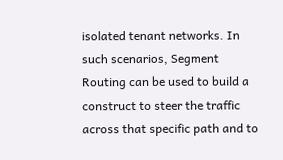isolated tenant networks. In such scenarios, Segment Routing can be used to build a construct to steer the traffic across that specific path and to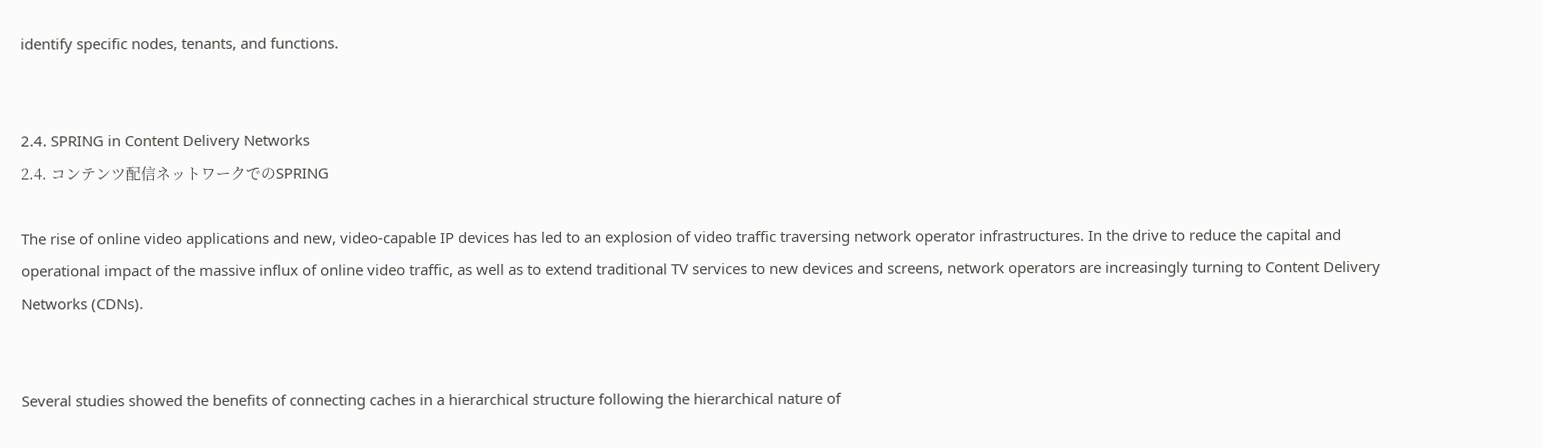identify specific nodes, tenants, and functions.


2.4. SPRING in Content Delivery Networks
2.4. コンテンツ配信ネットワークでのSPRING

The rise of online video applications and new, video-capable IP devices has led to an explosion of video traffic traversing network operator infrastructures. In the drive to reduce the capital and operational impact of the massive influx of online video traffic, as well as to extend traditional TV services to new devices and screens, network operators are increasingly turning to Content Delivery Networks (CDNs).


Several studies showed the benefits of connecting caches in a hierarchical structure following the hierarchical nature of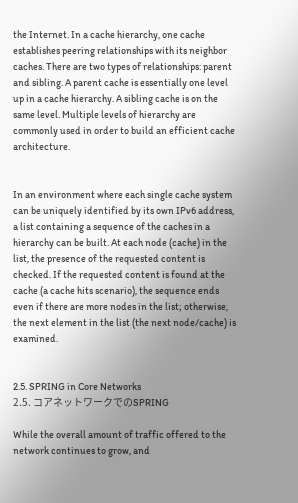the Internet. In a cache hierarchy, one cache establishes peering relationships with its neighbor caches. There are two types of relationships: parent and sibling. A parent cache is essentially one level up in a cache hierarchy. A sibling cache is on the same level. Multiple levels of hierarchy are commonly used in order to build an efficient cache architecture.


In an environment where each single cache system can be uniquely identified by its own IPv6 address, a list containing a sequence of the caches in a hierarchy can be built. At each node (cache) in the list, the presence of the requested content is checked. If the requested content is found at the cache (a cache hits scenario), the sequence ends even if there are more nodes in the list; otherwise, the next element in the list (the next node/cache) is examined.


2.5. SPRING in Core Networks
2.5. コアネットワークでのSPRING

While the overall amount of traffic offered to the network continues to grow, and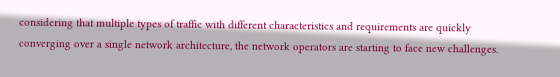considering that multiple types of traffic with different characteristics and requirements are quickly converging over a single network architecture, the network operators are starting to face new challenges.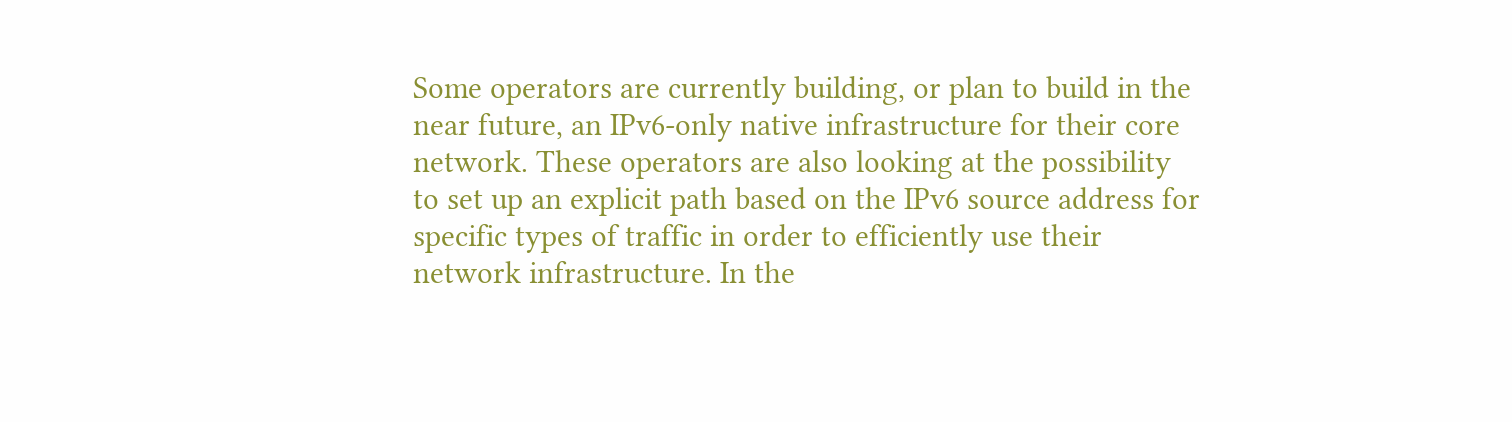Some operators are currently building, or plan to build in the near future, an IPv6-only native infrastructure for their core network. These operators are also looking at the possibility to set up an explicit path based on the IPv6 source address for specific types of traffic in order to efficiently use their network infrastructure. In the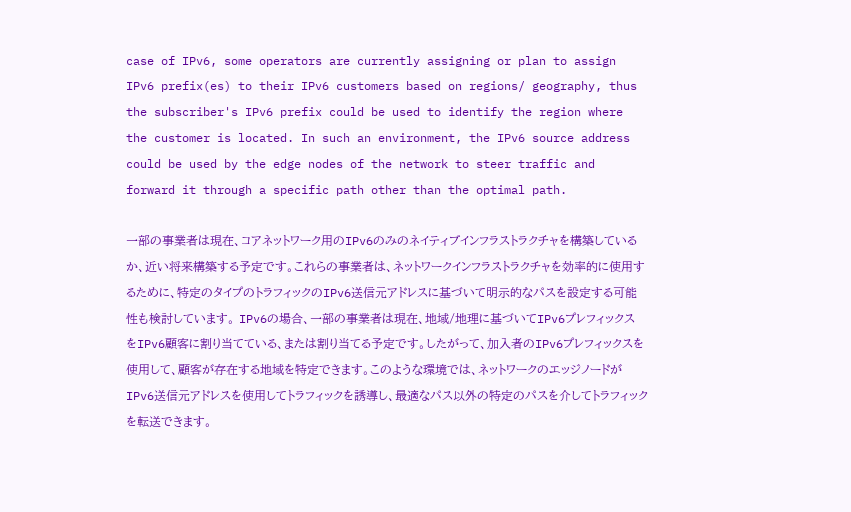case of IPv6, some operators are currently assigning or plan to assign IPv6 prefix(es) to their IPv6 customers based on regions/ geography, thus the subscriber's IPv6 prefix could be used to identify the region where the customer is located. In such an environment, the IPv6 source address could be used by the edge nodes of the network to steer traffic and forward it through a specific path other than the optimal path.

一部の事業者は現在、コアネットワーク用のIPv6のみのネイティブインフラストラクチャを構築しているか、近い将来構築する予定です。これらの事業者は、ネットワークインフラストラクチャを効率的に使用するために、特定のタイプのトラフィックのIPv6送信元アドレスに基づいて明示的なパスを設定する可能性も検討しています。 IPv6の場合、一部の事業者は現在、地域/地理に基づいてIPv6プレフィックスをIPv6顧客に割り当てている、または割り当てる予定です。したがって、加入者のIPv6プレフィックスを使用して、顧客が存在する地域を特定できます。このような環境では、ネットワークのエッジノードがIPv6送信元アドレスを使用してトラフィックを誘導し、最適なパス以外の特定のパスを介してトラフィックを転送できます。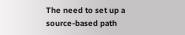The need to set up a source-based path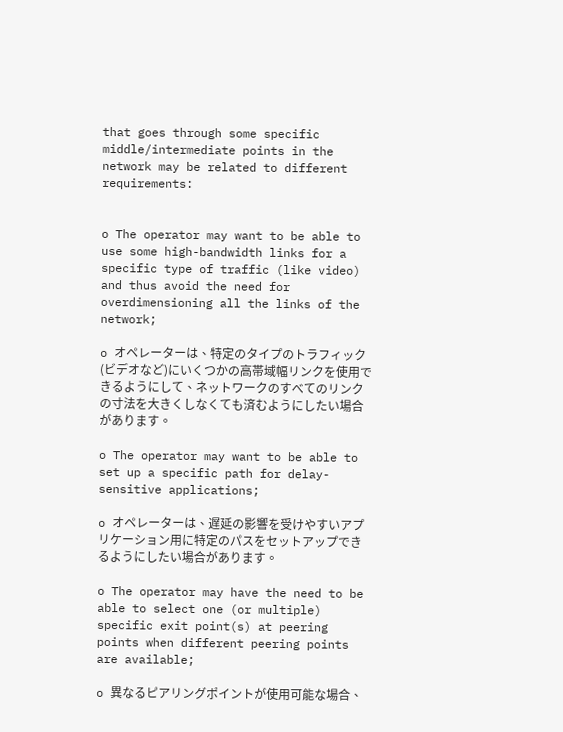that goes through some specific middle/intermediate points in the network may be related to different requirements:


o The operator may want to be able to use some high-bandwidth links for a specific type of traffic (like video) and thus avoid the need for overdimensioning all the links of the network;

o オペレーターは、特定のタイプのトラフィック(ビデオなど)にいくつかの高帯域幅リンクを使用できるようにして、ネットワークのすべてのリンクの寸法を大きくしなくても済むようにしたい場合があります。

o The operator may want to be able to set up a specific path for delay-sensitive applications;

o オペレーターは、遅延の影響を受けやすいアプリケーション用に特定のパスをセットアップできるようにしたい場合があります。

o The operator may have the need to be able to select one (or multiple) specific exit point(s) at peering points when different peering points are available;

o 異なるピアリングポイントが使用可能な場合、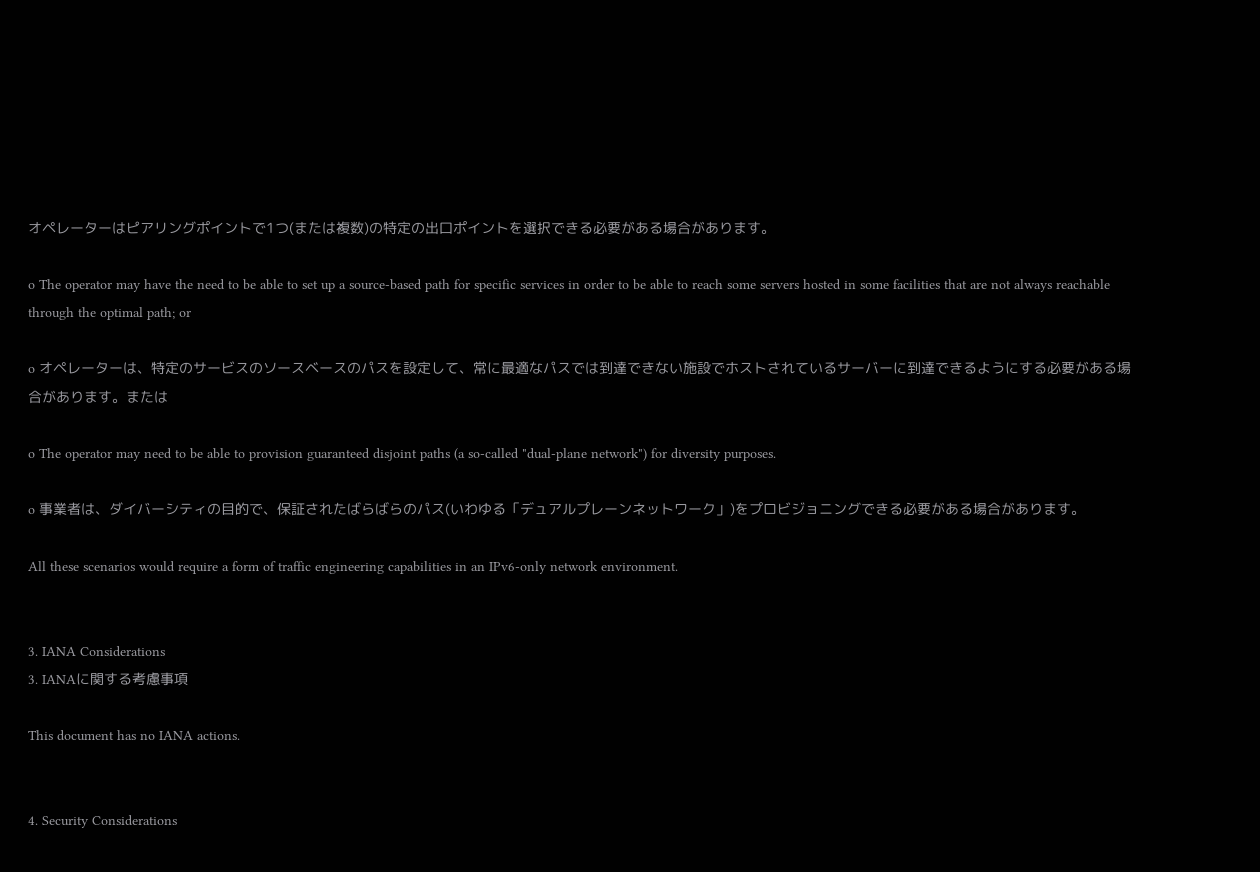オペレーターはピアリングポイントで1つ(または複数)の特定の出口ポイントを選択できる必要がある場合があります。

o The operator may have the need to be able to set up a source-based path for specific services in order to be able to reach some servers hosted in some facilities that are not always reachable through the optimal path; or

o オペレーターは、特定のサービスのソースベースのパスを設定して、常に最適なパスでは到達できない施設でホストされているサーバーに到達できるようにする必要がある場合があります。または

o The operator may need to be able to provision guaranteed disjoint paths (a so-called "dual-plane network") for diversity purposes.

o 事業者は、ダイバーシティの目的で、保証されたばらばらのパス(いわゆる「デュアルプレーンネットワーク」)をプロビジョニングできる必要がある場合があります。

All these scenarios would require a form of traffic engineering capabilities in an IPv6-only network environment.


3. IANA Considerations
3. IANAに関する考慮事項

This document has no IANA actions.


4. Security Considerations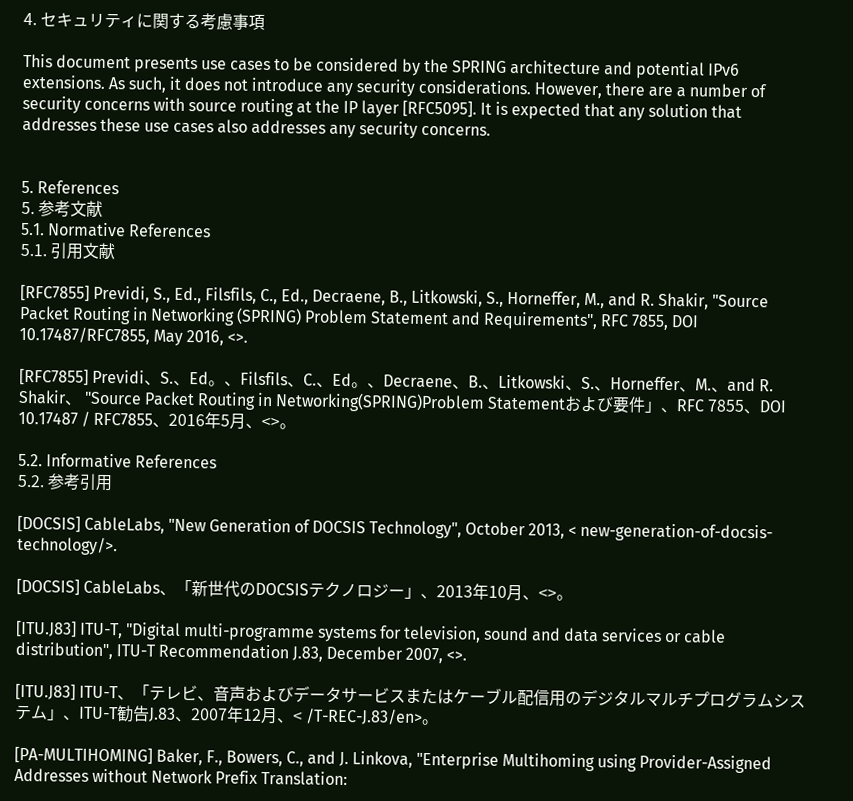4. セキュリティに関する考慮事項

This document presents use cases to be considered by the SPRING architecture and potential IPv6 extensions. As such, it does not introduce any security considerations. However, there are a number of security concerns with source routing at the IP layer [RFC5095]. It is expected that any solution that addresses these use cases also addresses any security concerns.


5. References
5. 参考文献
5.1. Normative References
5.1. 引用文献

[RFC7855] Previdi, S., Ed., Filsfils, C., Ed., Decraene, B., Litkowski, S., Horneffer, M., and R. Shakir, "Source Packet Routing in Networking (SPRING) Problem Statement and Requirements", RFC 7855, DOI 10.17487/RFC7855, May 2016, <>.

[RFC7855] Previdi、S.、Ed。、Filsfils、C.、Ed。、Decraene、B.、Litkowski、S.、Horneffer、M.、and R. Shakir、 "Source Packet Routing in Networking(SPRING)Problem Statementおよび要件」、RFC 7855、DOI 10.17487 / RFC7855、2016年5月、<>。

5.2. Informative References
5.2. 参考引用

[DOCSIS] CableLabs, "New Generation of DOCSIS Technology", October 2013, < new-generation-of-docsis-technology/>.

[DOCSIS] CableLabs、「新世代のDOCSISテクノロジー」、2013年10月、<>。

[ITU.J83] ITU-T, "Digital multi-programme systems for television, sound and data services or cable distribution", ITU-T Recommendation J.83, December 2007, <>.

[ITU.J83] ITU-T、「テレビ、音声およびデータサービスまたはケーブル配信用のデジタルマルチプログラムシステム」、ITU-T勧告J.83、2007年12月、< /T-REC-J.83/en>。

[PA-MULTIHOMING] Baker, F., Bowers, C., and J. Linkova, "Enterprise Multihoming using Provider-Assigned Addresses without Network Prefix Translation: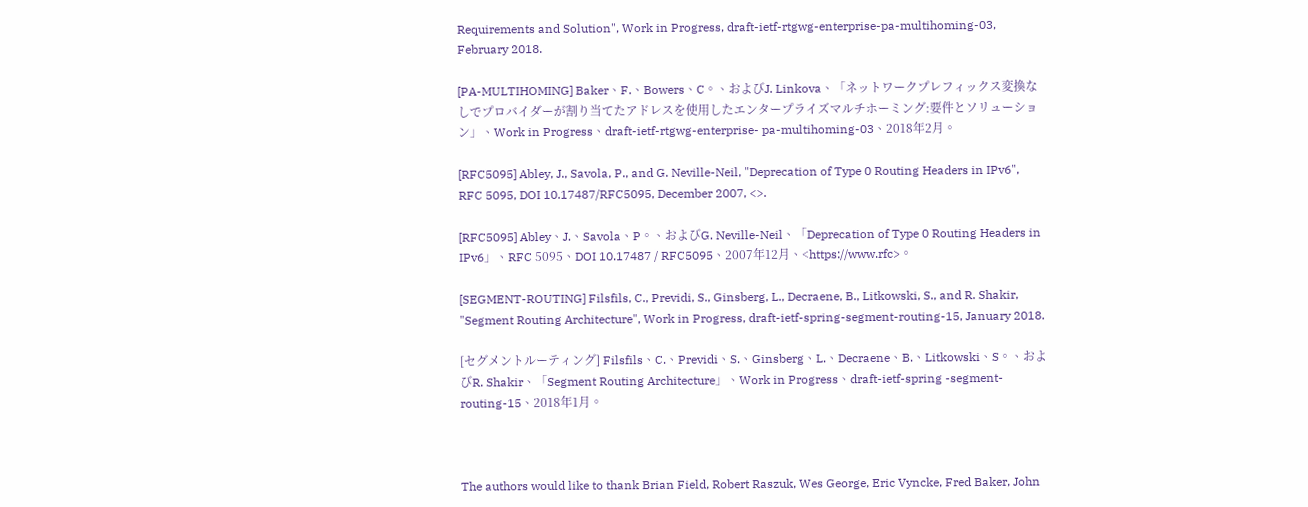Requirements and Solution", Work in Progress, draft-ietf-rtgwg-enterprise-pa-multihoming-03, February 2018.

[PA-MULTIHOMING] Baker、F.、Bowers、C。、およびJ. Linkova、「ネットワークプレフィックス変換なしでプロバイダーが割り当てたアドレスを使用したエンタープライズマルチホーミング:要件とソリューション」、Work in Progress、draft-ietf-rtgwg-enterprise- pa-multihoming-03、2018年2月。

[RFC5095] Abley, J., Savola, P., and G. Neville-Neil, "Deprecation of Type 0 Routing Headers in IPv6", RFC 5095, DOI 10.17487/RFC5095, December 2007, <>.

[RFC5095] Abley、J.、Savola、P。、およびG. Neville-Neil、「Deprecation of Type 0 Routing Headers in IPv6」、RFC 5095、DOI 10.17487 / RFC5095、2007年12月、<https://www.rfc>。

[SEGMENT-ROUTING] Filsfils, C., Previdi, S., Ginsberg, L., Decraene, B., Litkowski, S., and R. Shakir, "Segment Routing Architecture", Work in Progress, draft-ietf-spring-segment-routing-15, January 2018.

[セグメントルーティング] Filsfils、C.、Previdi、S.、Ginsberg、L.、Decraene、B.、Litkowski、S。、およびR. Shakir、「Segment Routing Architecture」、Work in Progress、draft-ietf-spring -segment-routing-15、2018年1月。



The authors would like to thank Brian Field, Robert Raszuk, Wes George, Eric Vyncke, Fred Baker, John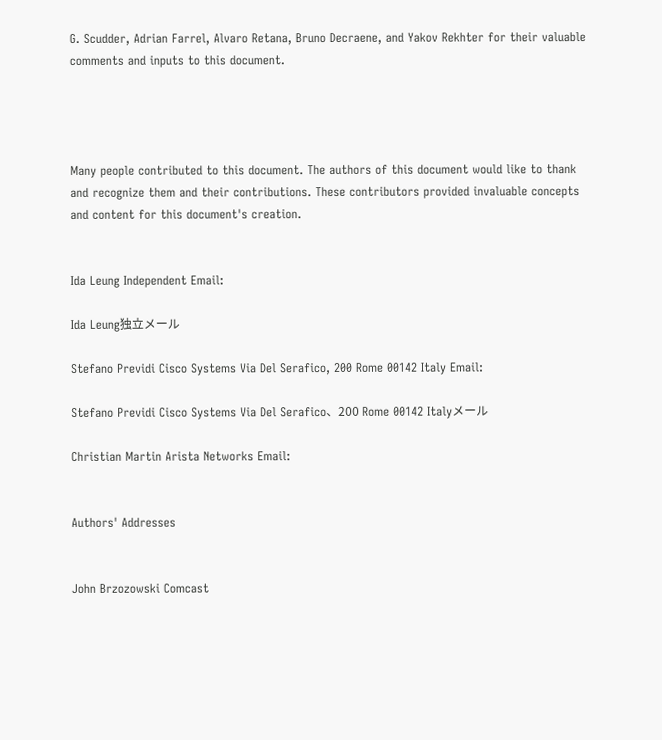G. Scudder, Adrian Farrel, Alvaro Retana, Bruno Decraene, and Yakov Rekhter for their valuable comments and inputs to this document.




Many people contributed to this document. The authors of this document would like to thank and recognize them and their contributions. These contributors provided invaluable concepts and content for this document's creation.


Ida Leung Independent Email:

Ida Leung独立メール

Stefano Previdi Cisco Systems Via Del Serafico, 200 Rome 00142 Italy Email:

Stefano Previdi Cisco Systems Via Del Serafico、200 Rome 00142 Italyメール

Christian Martin Arista Networks Email:


Authors' Addresses


John Brzozowski Comcast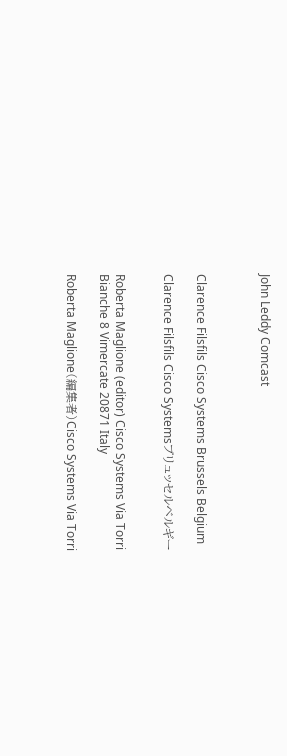John Leddy Comcast



Clarence Filsfils Cisco Systems Brussels Belgium

Clarence Filsfils Cisco Systemsブリュッセルベルギー


Roberta Maglione (editor) Cisco Systems Via Torri Bianche 8 Vimercate 20871 Italy

Roberta Maglione(編集者)Cisco Systems Via Torri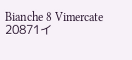Bianche 8 Vimercate 20871イ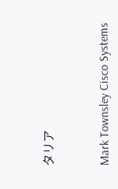タリア


Mark Townsley Cisco Systems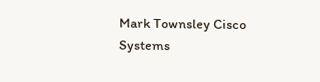Mark Townsley Cisco Systems